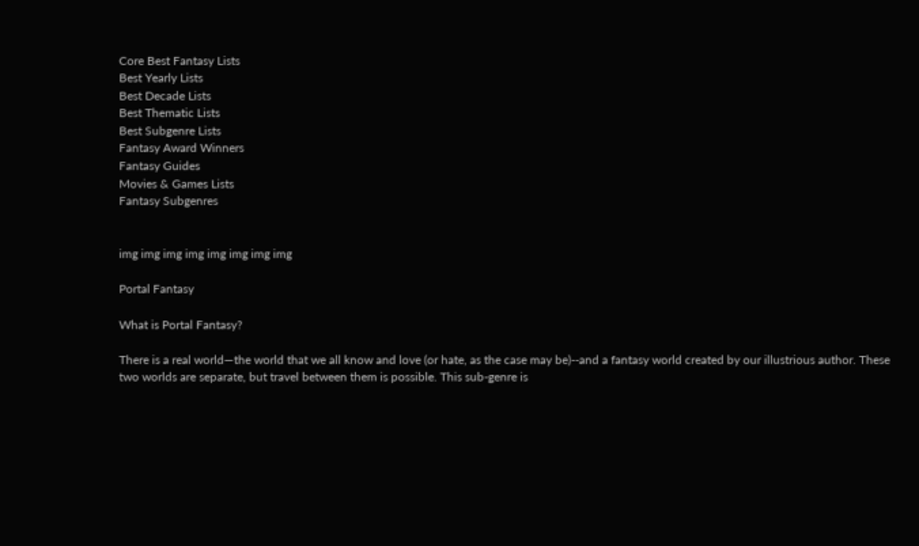Core Best Fantasy Lists
Best Yearly Lists
Best Decade Lists
Best Thematic Lists
Best Subgenre Lists
Fantasy Award Winners
Fantasy Guides
Movies & Games Lists
Fantasy Subgenres


img img img img img img img img

Portal Fantasy

What is Portal Fantasy?

There is a real world—the world that we all know and love (or hate, as the case may be)--and a fantasy world created by our illustrious author. These two worlds are separate, but travel between them is possible. This sub-genre is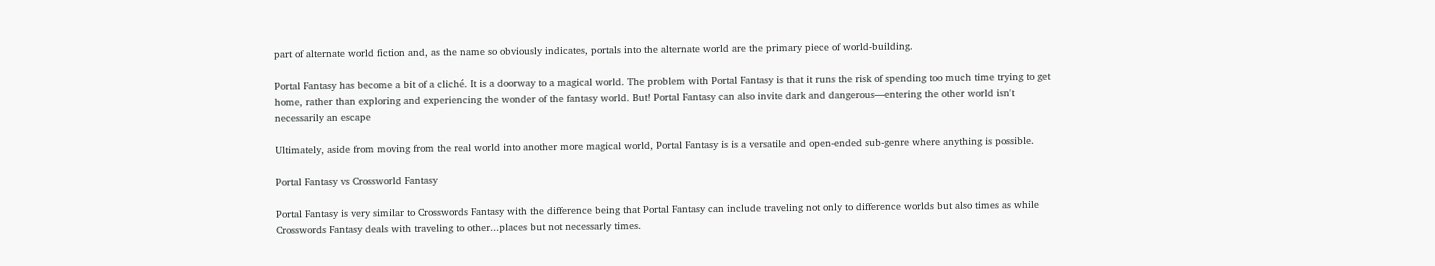part of alternate world fiction and, as the name so obviously indicates, portals into the alternate world are the primary piece of world-building.

Portal Fantasy has become a bit of a cliché. It is a doorway to a magical world. The problem with Portal Fantasy is that it runs the risk of spending too much time trying to get home, rather than exploring and experiencing the wonder of the fantasy world. But! Portal Fantasy can also invite dark and dangerous—entering the other world isn't necessarily an escape

Ultimately, aside from moving from the real world into another more magical world, Portal Fantasy is is a versatile and open-ended sub-genre where anything is possible.

Portal Fantasy vs Crossworld Fantasy

Portal Fantasy is very similar to Crosswords Fantasy with the difference being that Portal Fantasy can include traveling not only to difference worlds but also times as while Crosswords Fantasy deals with traveling to other...places but not necessarly times.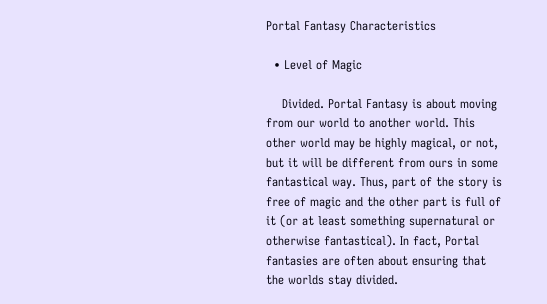Portal Fantasy Characteristics

  • Level of Magic

    Divided. Portal Fantasy is about moving from our world to another world. This other world may be highly magical, or not, but it will be different from ours in some fantastical way. Thus, part of the story is free of magic and the other part is full of it (or at least something supernatural or otherwise fantastical). In fact, Portal fantasies are often about ensuring that the worlds stay divided.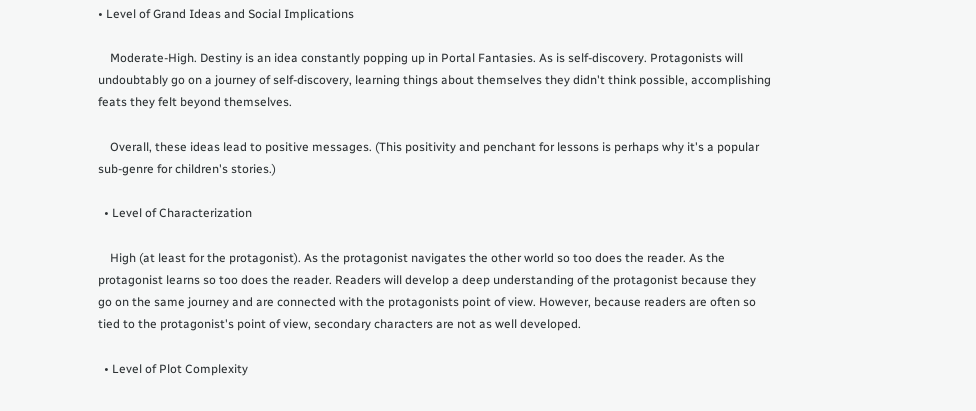• Level of Grand Ideas and Social Implications

    Moderate-High. Destiny is an idea constantly popping up in Portal Fantasies. As is self-discovery. Protagonists will undoubtably go on a journey of self-discovery, learning things about themselves they didn't think possible, accomplishing feats they felt beyond themselves.

    Overall, these ideas lead to positive messages. (This positivity and penchant for lessons is perhaps why it's a popular sub-genre for children's stories.)

  • Level of Characterization

    High (at least for the protagonist). As the protagonist navigates the other world so too does the reader. As the protagonist learns so too does the reader. Readers will develop a deep understanding of the protagonist because they go on the same journey and are connected with the protagonists point of view. However, because readers are often so tied to the protagonist's point of view, secondary characters are not as well developed.

  • Level of Plot Complexity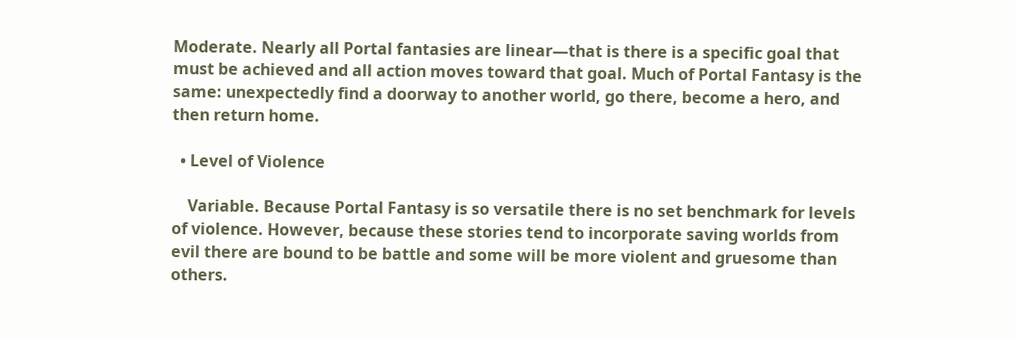Moderate. Nearly all Portal fantasies are linear—that is there is a specific goal that must be achieved and all action moves toward that goal. Much of Portal Fantasy is the same: unexpectedly find a doorway to another world, go there, become a hero, and then return home.

  • Level of Violence

    Variable. Because Portal Fantasy is so versatile there is no set benchmark for levels of violence. However, because these stories tend to incorporate saving worlds from evil there are bound to be battle and some will be more violent and gruesome than others.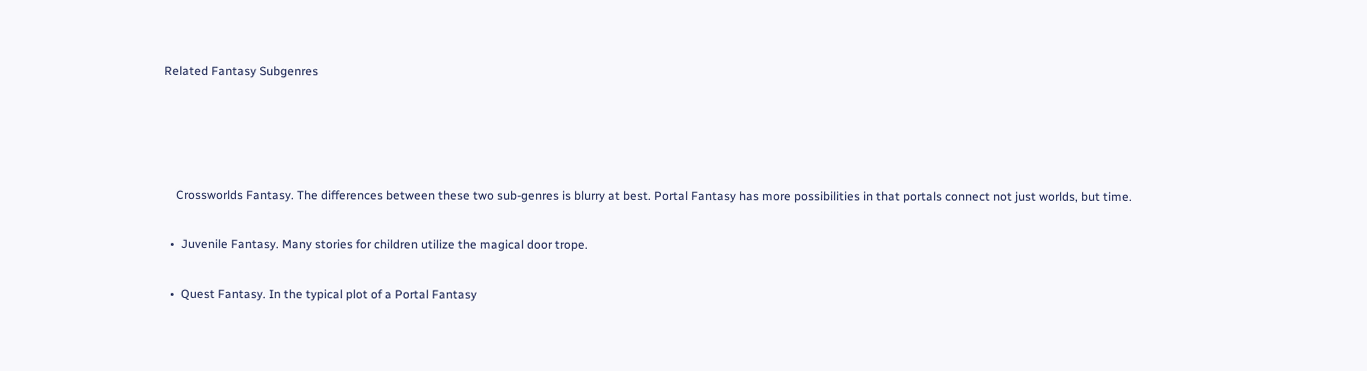Related Fantasy Subgenres




    Crossworlds Fantasy. The differences between these two sub-genres is blurry at best. Portal Fantasy has more possibilities in that portals connect not just worlds, but time.

  •  Juvenile Fantasy. Many stories for children utilize the magical door trope.

  •  Quest Fantasy. In the typical plot of a Portal Fantasy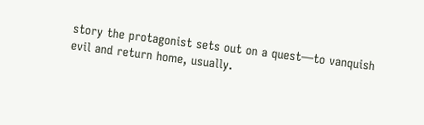story the protagonist sets out on a quest—to vanquish evil and return home, usually.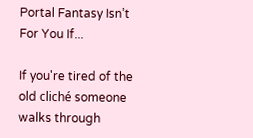Portal Fantasy Isn’t For You If...

If you're tired of the old cliché someone walks through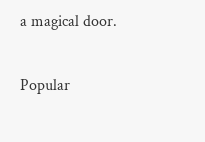a magical door.

Popular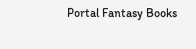Portal Fantasy Books